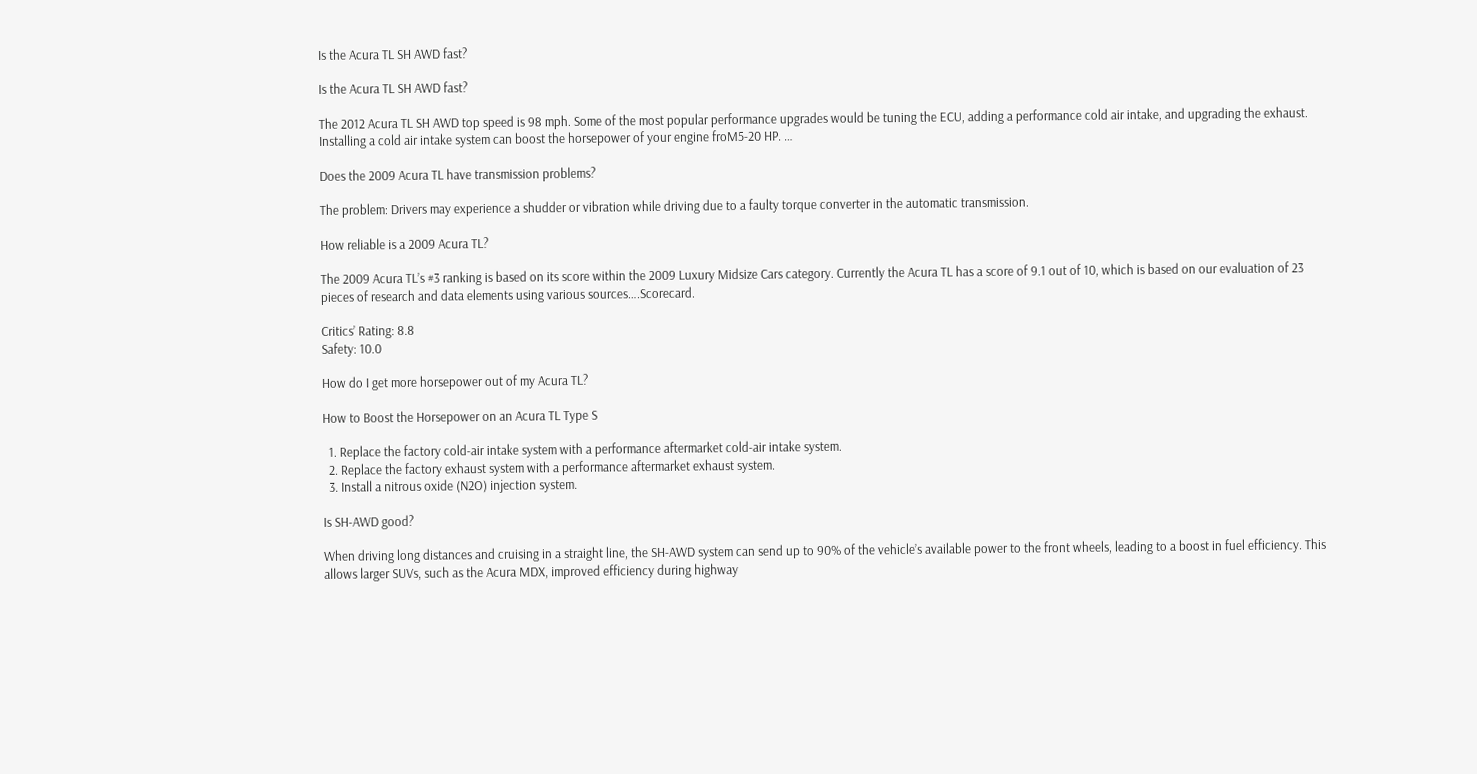Is the Acura TL SH AWD fast?

Is the Acura TL SH AWD fast?

The 2012 Acura TL SH AWD top speed is 98 mph. Some of the most popular performance upgrades would be tuning the ECU, adding a performance cold air intake, and upgrading the exhaust. Installing a cold air intake system can boost the horsepower of your engine froM5-20 HP. …

Does the 2009 Acura TL have transmission problems?

The problem: Drivers may experience a shudder or vibration while driving due to a faulty torque converter in the automatic transmission.

How reliable is a 2009 Acura TL?

The 2009 Acura TL’s #3 ranking is based on its score within the 2009 Luxury Midsize Cars category. Currently the Acura TL has a score of 9.1 out of 10, which is based on our evaluation of 23 pieces of research and data elements using various sources….Scorecard.

Critics’ Rating: 8.8
Safety: 10.0

How do I get more horsepower out of my Acura TL?

How to Boost the Horsepower on an Acura TL Type S

  1. Replace the factory cold-air intake system with a performance aftermarket cold-air intake system.
  2. Replace the factory exhaust system with a performance aftermarket exhaust system.
  3. Install a nitrous oxide (N2O) injection system.

Is SH-AWD good?

When driving long distances and cruising in a straight line, the SH-AWD system can send up to 90% of the vehicle’s available power to the front wheels, leading to a boost in fuel efficiency. This allows larger SUVs, such as the Acura MDX, improved efficiency during highway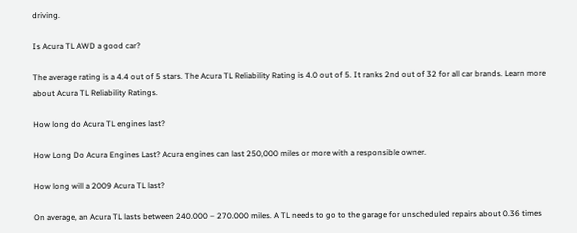driving.

Is Acura TL AWD a good car?

The average rating is a 4.4 out of 5 stars. The Acura TL Reliability Rating is 4.0 out of 5. It ranks 2nd out of 32 for all car brands. Learn more about Acura TL Reliability Ratings.

How long do Acura TL engines last?

How Long Do Acura Engines Last? Acura engines can last 250,000 miles or more with a responsible owner.

How long will a 2009 Acura TL last?

On average, an Acura TL lasts between 240.000 – 270.000 miles. A TL needs to go to the garage for unscheduled repairs about 0.36 times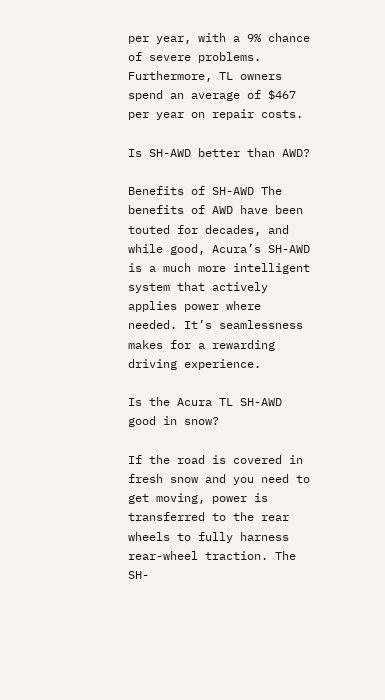per year, with a 9% chance of severe problems. Furthermore, TL owners spend an average of $467 per year on repair costs.

Is SH-AWD better than AWD?

Benefits of SH-AWD The benefits of AWD have been touted for decades, and while good, Acura’s SH-AWD is a much more intelligent system that actively applies power where needed. It’s seamlessness makes for a rewarding driving experience.

Is the Acura TL SH-AWD good in snow?

If the road is covered in fresh snow and you need to get moving, power is transferred to the rear wheels to fully harness rear-wheel traction. The SH-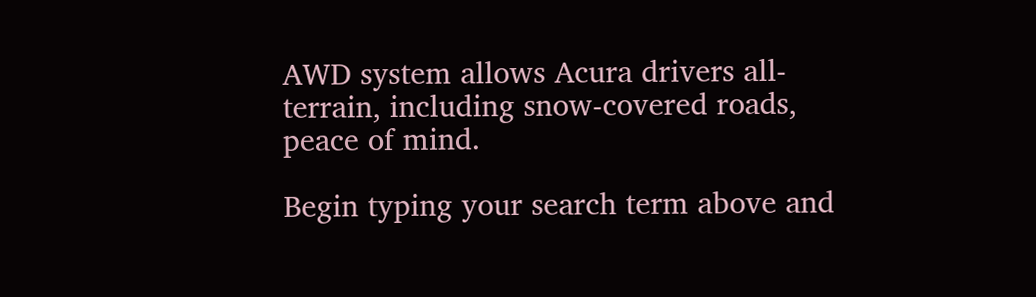AWD system allows Acura drivers all-terrain, including snow-covered roads, peace of mind.

Begin typing your search term above and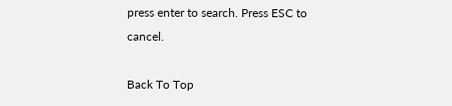press enter to search. Press ESC to cancel.

Back To Top